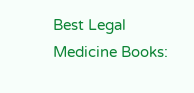Best Legal Medicine Books: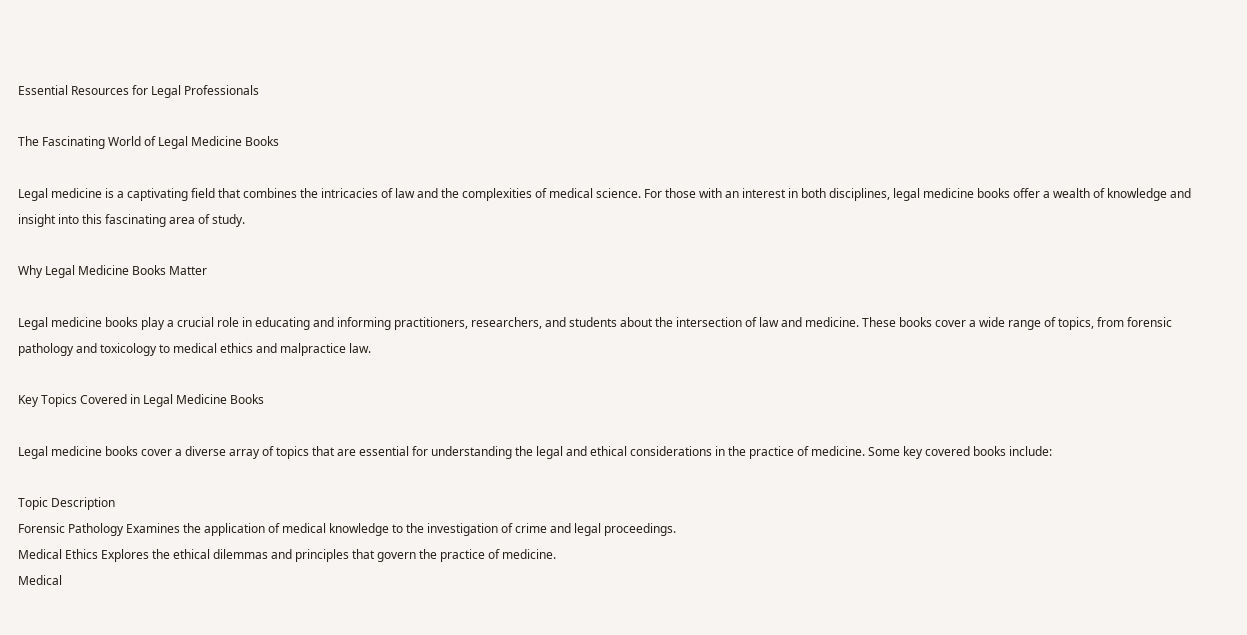Essential Resources for Legal Professionals

The Fascinating World of Legal Medicine Books

Legal medicine is a captivating field that combines the intricacies of law and the complexities of medical science. For those with an interest in both disciplines, legal medicine books offer a wealth of knowledge and insight into this fascinating area of study.

Why Legal Medicine Books Matter

Legal medicine books play a crucial role in educating and informing practitioners, researchers, and students about the intersection of law and medicine. These books cover a wide range of topics, from forensic pathology and toxicology to medical ethics and malpractice law.

Key Topics Covered in Legal Medicine Books

Legal medicine books cover a diverse array of topics that are essential for understanding the legal and ethical considerations in the practice of medicine. Some key covered books include:

Topic Description
Forensic Pathology Examines the application of medical knowledge to the investigation of crime and legal proceedings.
Medical Ethics Explores the ethical dilemmas and principles that govern the practice of medicine.
Medical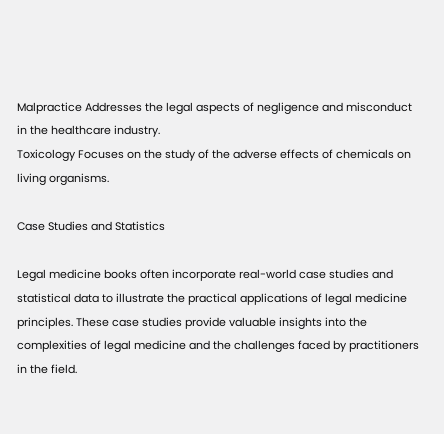Malpractice Addresses the legal aspects of negligence and misconduct in the healthcare industry.
Toxicology Focuses on the study of the adverse effects of chemicals on living organisms.

Case Studies and Statistics

Legal medicine books often incorporate real-world case studies and statistical data to illustrate the practical applications of legal medicine principles. These case studies provide valuable insights into the complexities of legal medicine and the challenges faced by practitioners in the field.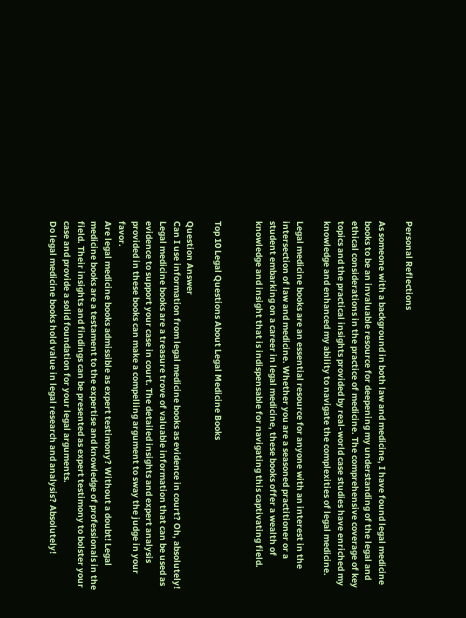Personal Reflections

As someone with a background in both law and medicine, I have found legal medicine books to be an invaluable resource for deepening my understanding of the legal and ethical considerations in the practice of medicine. The comprehensive coverage of key topics and the practical insights provided by real-world case studies have enriched my knowledge and enhanced my ability to navigate the complexities of legal medicine.

Legal medicine books are an essential resource for anyone with an interest in the intersection of law and medicine. Whether you are a seasoned practitioner or a student embarking on a career in legal medicine, these books offer a wealth of knowledge and insight that is indispensable for navigating this captivating field.


Top 10 Legal Questions About Legal Medicine Books

Question Answer
Can I use information from legal medicine books as evidence in court? Oh, absolutely! Legal medicine books are a treasure trove of valuable information that can be used as evidence to support your case in court. The detailed insights and expert analysis provided in these books can make a compelling argument to sway the judge in your favor.
Are legal medicine books admissible as expert testimony? Without a doubt! Legal medicine books are a testament to the expertise and knowledge of professionals in the field. Their insights and findings can be presented as expert testimony to bolster your case and provide a solid foundation for your legal arguments.
Do legal medicine books hold value in legal research and analysis? Absolutely!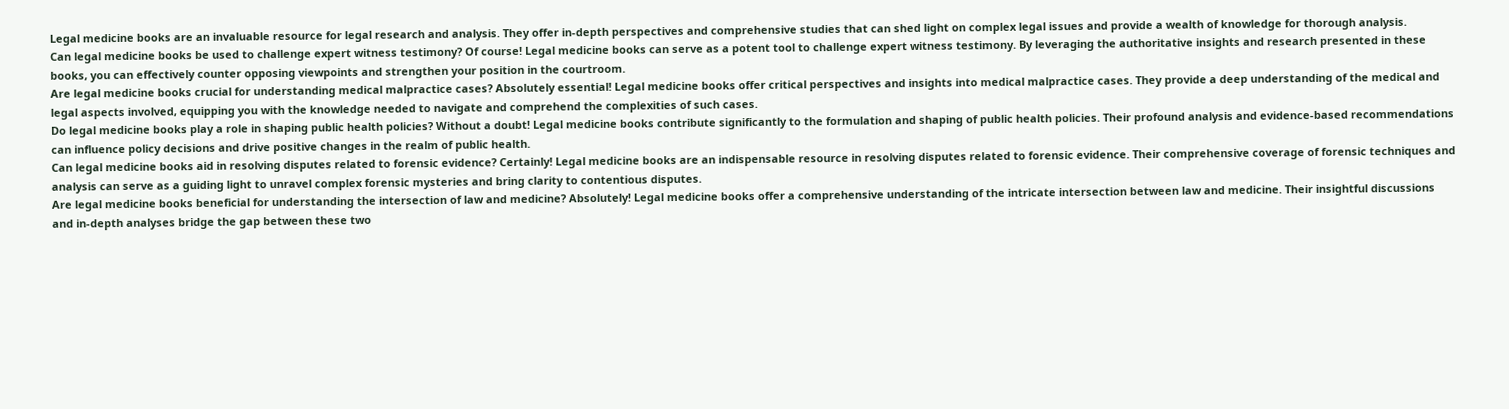Legal medicine books are an invaluable resource for legal research and analysis. They offer in-depth perspectives and comprehensive studies that can shed light on complex legal issues and provide a wealth of knowledge for thorough analysis.
Can legal medicine books be used to challenge expert witness testimony? Of course! Legal medicine books can serve as a potent tool to challenge expert witness testimony. By leveraging the authoritative insights and research presented in these books, you can effectively counter opposing viewpoints and strengthen your position in the courtroom.
Are legal medicine books crucial for understanding medical malpractice cases? Absolutely essential! Legal medicine books offer critical perspectives and insights into medical malpractice cases. They provide a deep understanding of the medical and legal aspects involved, equipping you with the knowledge needed to navigate and comprehend the complexities of such cases.
Do legal medicine books play a role in shaping public health policies? Without a doubt! Legal medicine books contribute significantly to the formulation and shaping of public health policies. Their profound analysis and evidence-based recommendations can influence policy decisions and drive positive changes in the realm of public health.
Can legal medicine books aid in resolving disputes related to forensic evidence? Certainly! Legal medicine books are an indispensable resource in resolving disputes related to forensic evidence. Their comprehensive coverage of forensic techniques and analysis can serve as a guiding light to unravel complex forensic mysteries and bring clarity to contentious disputes.
Are legal medicine books beneficial for understanding the intersection of law and medicine? Absolutely! Legal medicine books offer a comprehensive understanding of the intricate intersection between law and medicine. Their insightful discussions and in-depth analyses bridge the gap between these two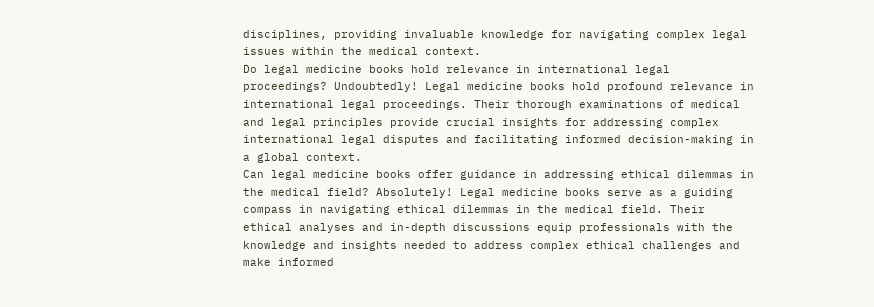disciplines, providing invaluable knowledge for navigating complex legal issues within the medical context.
Do legal medicine books hold relevance in international legal proceedings? Undoubtedly! Legal medicine books hold profound relevance in international legal proceedings. Their thorough examinations of medical and legal principles provide crucial insights for addressing complex international legal disputes and facilitating informed decision-making in a global context.
Can legal medicine books offer guidance in addressing ethical dilemmas in the medical field? Absolutely! Legal medicine books serve as a guiding compass in navigating ethical dilemmas in the medical field. Their ethical analyses and in-depth discussions equip professionals with the knowledge and insights needed to address complex ethical challenges and make informed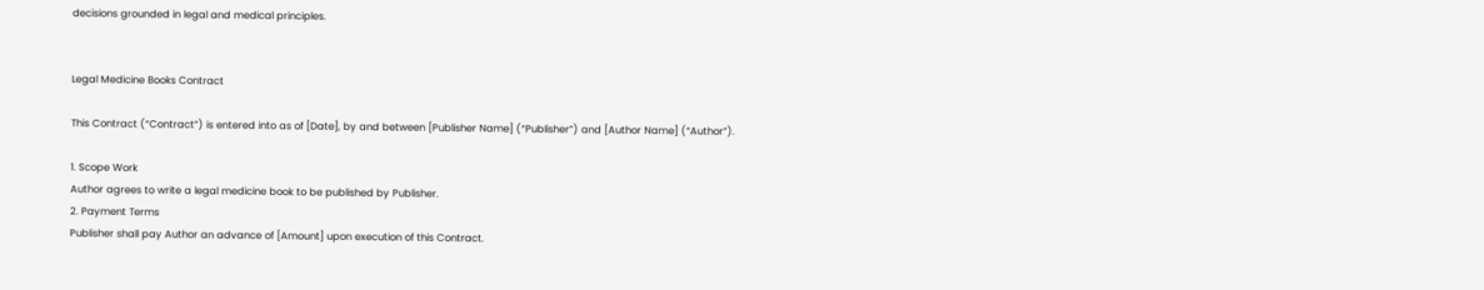decisions grounded in legal and medical principles.


Legal Medicine Books Contract

This Contract (“Contract”) is entered into as of [Date], by and between [Publisher Name] (“Publisher”) and [Author Name] (“Author”).

1. Scope Work
Author agrees to write a legal medicine book to be published by Publisher.
2. Payment Terms
Publisher shall pay Author an advance of [Amount] upon execution of this Contract.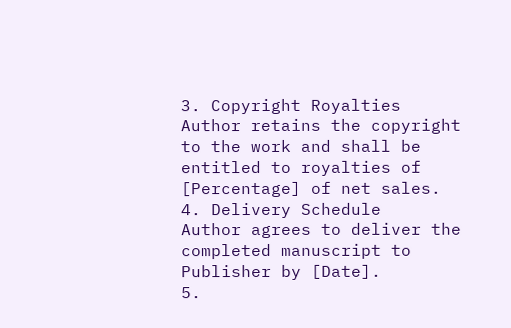3. Copyright Royalties
Author retains the copyright to the work and shall be entitled to royalties of [Percentage] of net sales.
4. Delivery Schedule
Author agrees to deliver the completed manuscript to Publisher by [Date].
5.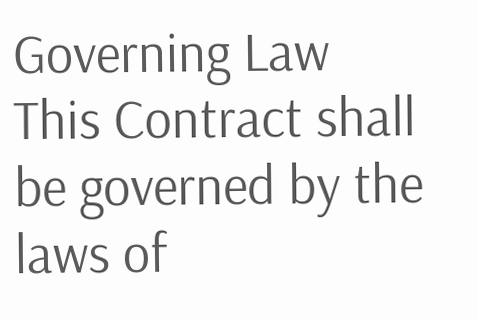Governing Law
This Contract shall be governed by the laws of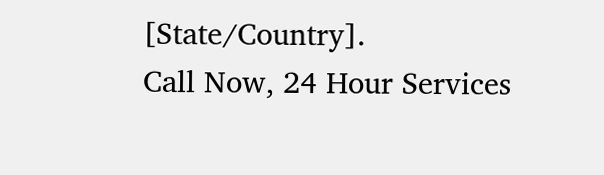[State/Country].
Call Now, 24 Hour Services